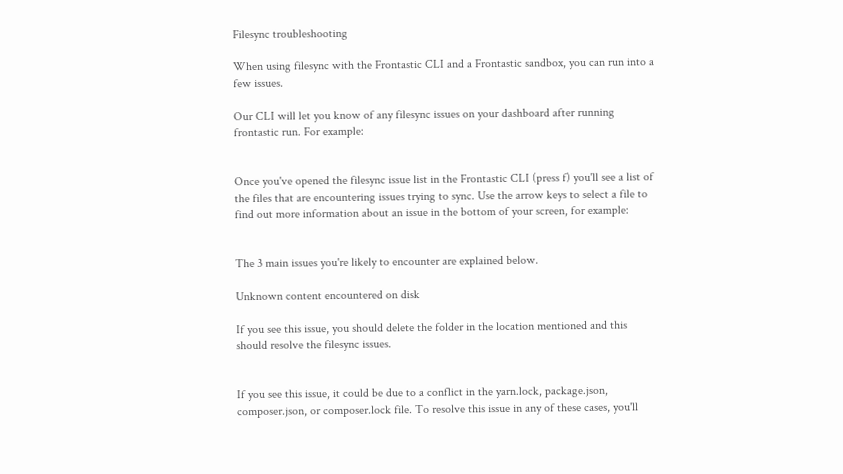Filesync troubleshooting

When using filesync with the Frontastic CLI and a Frontastic sandbox, you can run into a few issues.

Our CLI will let you know of any filesync issues on your dashboard after running frontastic run. For example:


Once you've opened the filesync issue list in the Frontastic CLI (press f) you'll see a list of the files that are encountering issues trying to sync. Use the arrow keys to select a file to find out more information about an issue in the bottom of your screen, for example:


The 3 main issues you're likely to encounter are explained below.

Unknown content encountered on disk

If you see this issue, you should delete the folder in the location mentioned and this should resolve the filesync issues.


If you see this issue, it could be due to a conflict in the yarn.lock, package.json, composer.json, or composer.lock file. To resolve this issue in any of these cases, you'll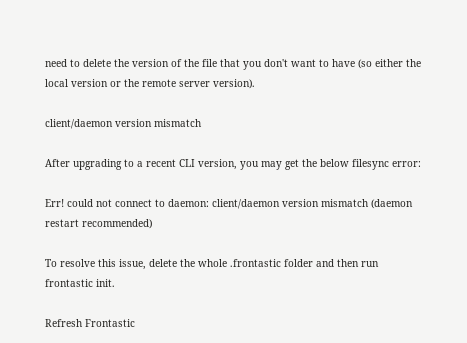need to delete the version of the file that you don't want to have (so either the local version or the remote server version).

client/daemon version mismatch

After upgrading to a recent CLI version, you may get the below filesync error:

Err! could not connect to daemon: client/daemon version mismatch (daemon restart recommended)

To resolve this issue, delete the whole .frontastic folder and then run frontastic init.

Refresh Frontastic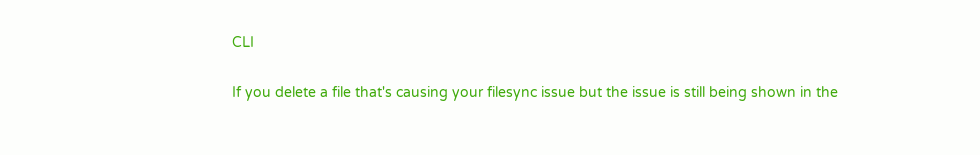CLI

If you delete a file that's causing your filesync issue but the issue is still being shown in the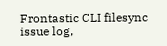Frontastic CLI filesync issue log,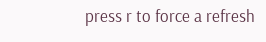press r to force a refresh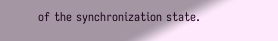of the synchronization state.